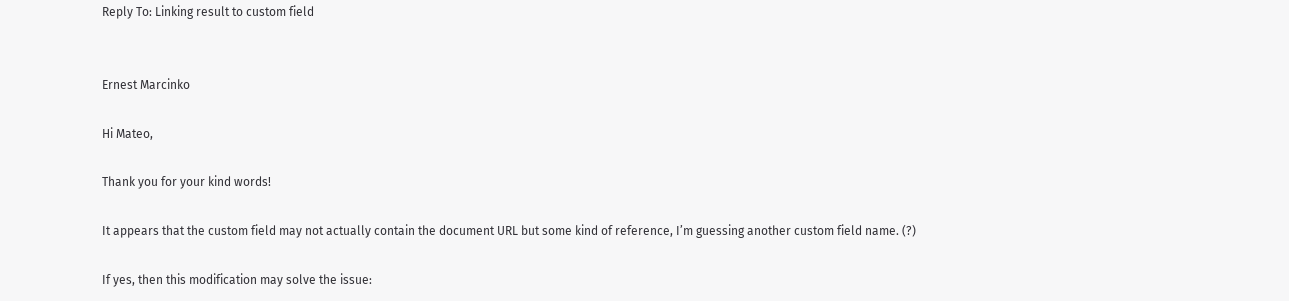Reply To: Linking result to custom field


Ernest Marcinko

Hi Mateo,

Thank you for your kind words!

It appears that the custom field may not actually contain the document URL but some kind of reference, I’m guessing another custom field name. (?)

If yes, then this modification may solve the issue: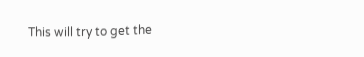This will try to get the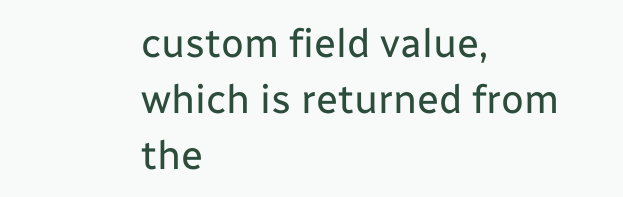custom field value, which is returned from the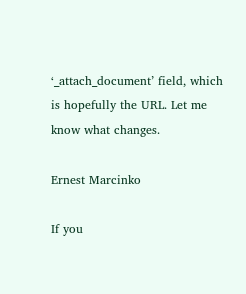‘_attach_document’ field, which is hopefully the URL. Let me know what changes.

Ernest Marcinko

If you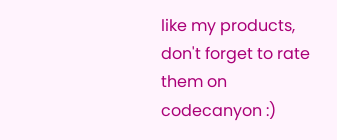like my products, don't forget to rate them on codecanyon :)